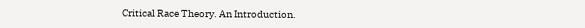Critical Race Theory. An Introduction.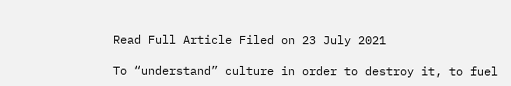Read Full Article Filed on 23 July 2021

To “understand” culture in order to destroy it, to fuel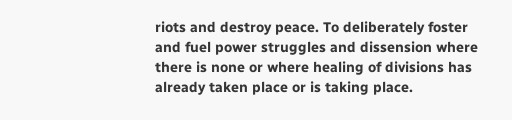riots and destroy peace. To deliberately foster and fuel power struggles and dissension where there is none or where healing of divisions has already taken place or is taking place.